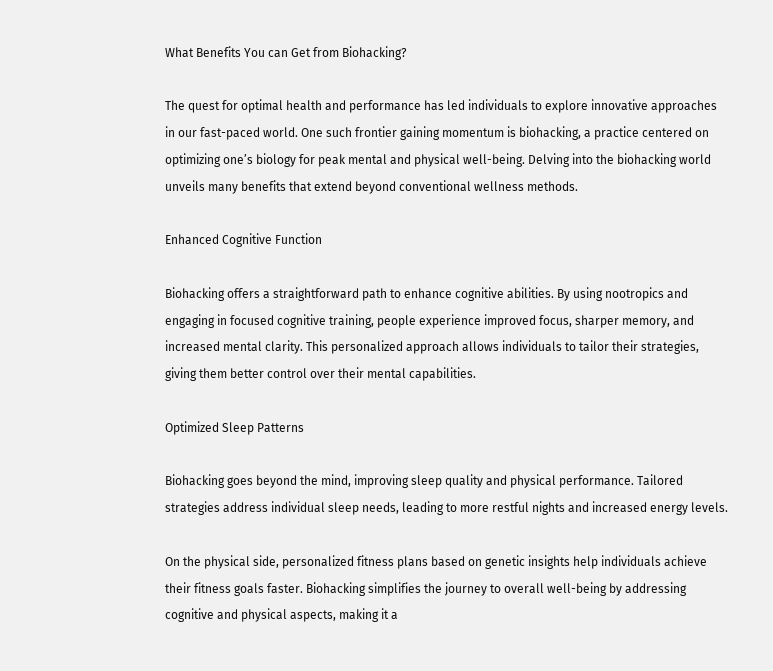What Benefits You can Get from Biohacking?

The quest for optimal health and performance has led individuals to explore innovative approaches in our fast-paced world. One such frontier gaining momentum is biohacking, a practice centered on optimizing one’s biology for peak mental and physical well-being. Delving into the biohacking world unveils many benefits that extend beyond conventional wellness methods.

Enhanced Cognitive Function

Biohacking offers a straightforward path to enhance cognitive abilities. By using nootropics and engaging in focused cognitive training, people experience improved focus, sharper memory, and increased mental clarity. This personalized approach allows individuals to tailor their strategies, giving them better control over their mental capabilities.

Optimized Sleep Patterns

Biohacking goes beyond the mind, improving sleep quality and physical performance. Tailored strategies address individual sleep needs, leading to more restful nights and increased energy levels.

On the physical side, personalized fitness plans based on genetic insights help individuals achieve their fitness goals faster. Biohacking simplifies the journey to overall well-being by addressing cognitive and physical aspects, making it a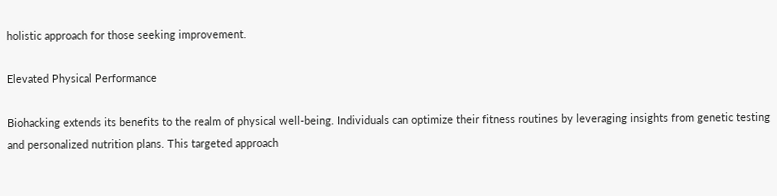holistic approach for those seeking improvement.

Elevated Physical Performance

Biohacking extends its benefits to the realm of physical well-being. Individuals can optimize their fitness routines by leveraging insights from genetic testing and personalized nutrition plans. This targeted approach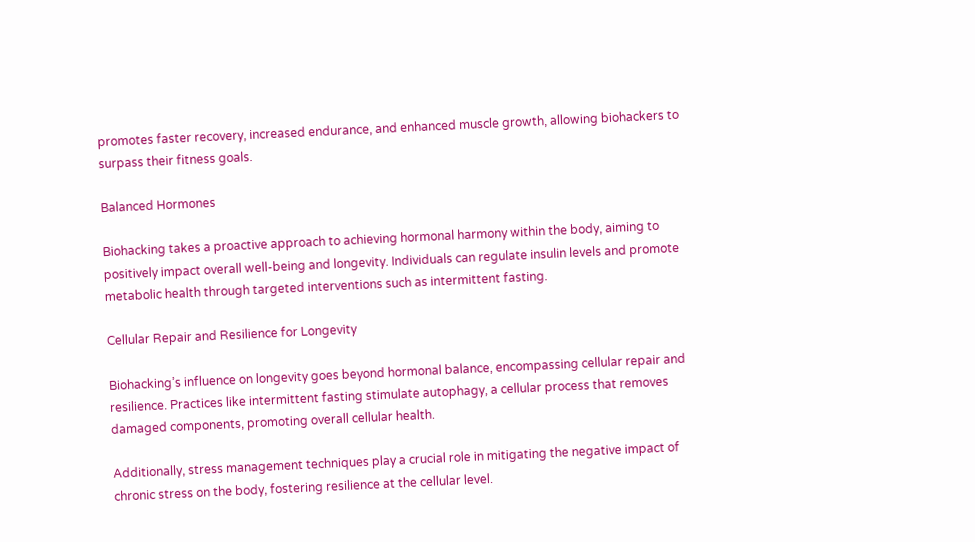promotes faster recovery, increased endurance, and enhanced muscle growth, allowing biohackers to surpass their fitness goals.

Balanced Hormones

Biohacking takes a proactive approach to achieving hormonal harmony within the body, aiming to positively impact overall well-being and longevity. Individuals can regulate insulin levels and promote metabolic health through targeted interventions such as intermittent fasting.

Cellular Repair and Resilience for Longevity

Biohacking’s influence on longevity goes beyond hormonal balance, encompassing cellular repair and resilience. Practices like intermittent fasting stimulate autophagy, a cellular process that removes damaged components, promoting overall cellular health.

Additionally, stress management techniques play a crucial role in mitigating the negative impact of chronic stress on the body, fostering resilience at the cellular level.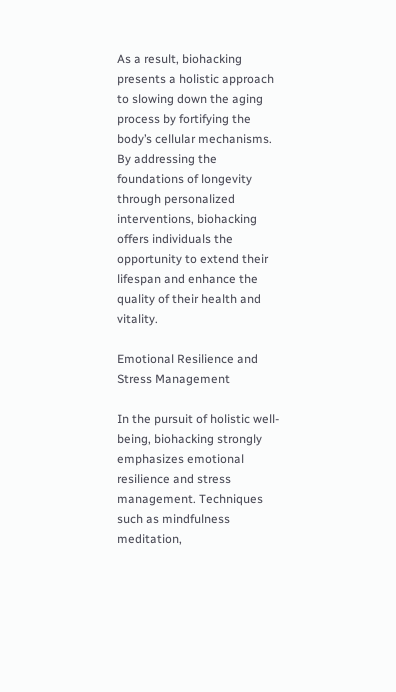As a result, biohacking presents a holistic approach to slowing down the aging process by fortifying the body’s cellular mechanisms. By addressing the foundations of longevity through personalized interventions, biohacking offers individuals the opportunity to extend their lifespan and enhance the quality of their health and vitality.

Emotional Resilience and Stress Management

In the pursuit of holistic well-being, biohacking strongly emphasizes emotional resilience and stress management. Techniques such as mindfulness meditation,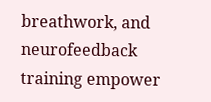breathwork, and neurofeedback training empower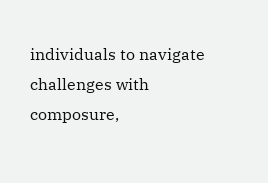individuals to navigate challenges with composure,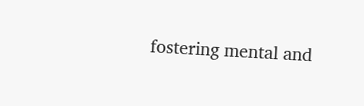fostering mental and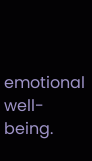emotional well-being.